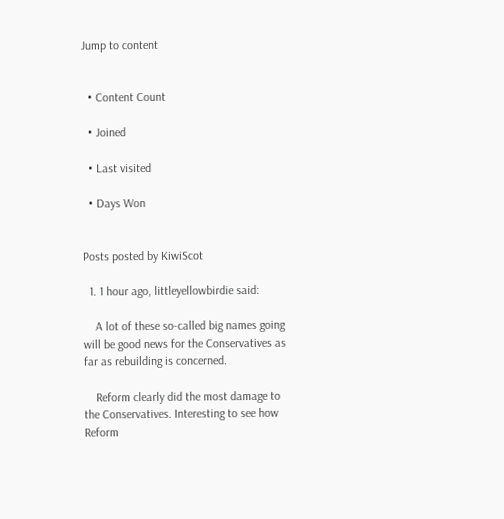Jump to content


  • Content Count

  • Joined

  • Last visited

  • Days Won


Posts posted by KiwiScot

  1. 1 hour ago, littleyellowbirdie said:

    A lot of these so-called big names going will be good news for the Conservatives as far as rebuilding is concerned.

    Reform clearly did the most damage to the Conservatives. Interesting to see how Reform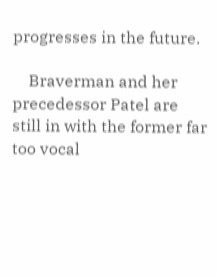progresses in the future.

    Braverman and her precedessor Patel are still in with the former far too vocal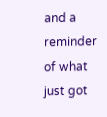and a reminder of what just got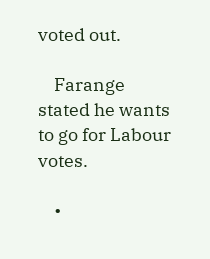voted out.

    Farange stated he wants to go for Labour votes.

    •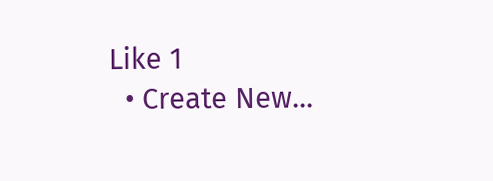Like 1
  • Create New...